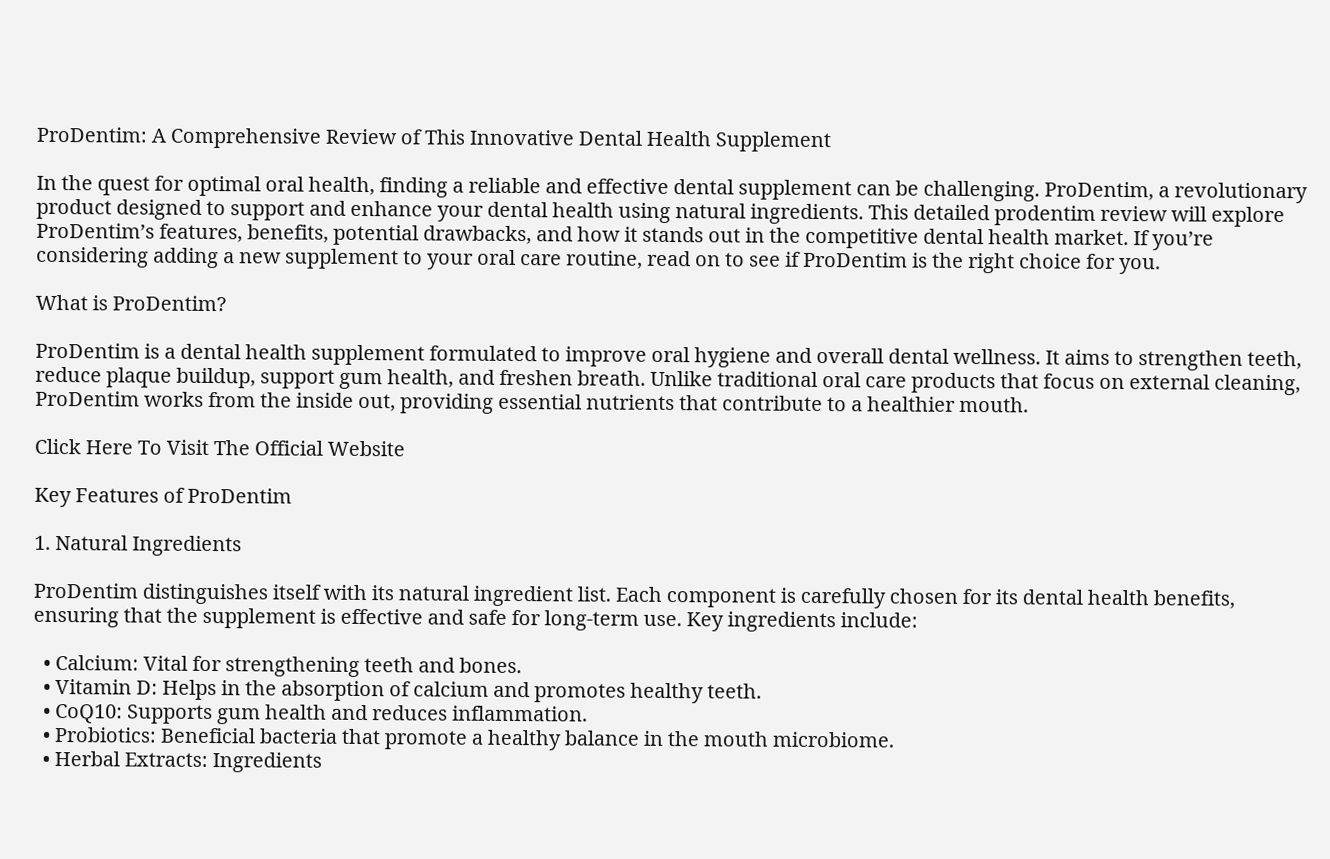ProDentim: A Comprehensive Review of This Innovative Dental Health Supplement

In the quest for optimal oral health, finding a reliable and effective dental supplement can be challenging. ProDentim, a revolutionary product designed to support and enhance your dental health using natural ingredients. This detailed prodentim review will explore ProDentim’s features, benefits, potential drawbacks, and how it stands out in the competitive dental health market. If you’re considering adding a new supplement to your oral care routine, read on to see if ProDentim is the right choice for you.

What is ProDentim?

ProDentim is a dental health supplement formulated to improve oral hygiene and overall dental wellness. It aims to strengthen teeth, reduce plaque buildup, support gum health, and freshen breath. Unlike traditional oral care products that focus on external cleaning, ProDentim works from the inside out, providing essential nutrients that contribute to a healthier mouth.

Click Here To Visit The Official Website

Key Features of ProDentim

1. Natural Ingredients

ProDentim distinguishes itself with its natural ingredient list. Each component is carefully chosen for its dental health benefits, ensuring that the supplement is effective and safe for long-term use. Key ingredients include:

  • Calcium: Vital for strengthening teeth and bones.
  • Vitamin D: Helps in the absorption of calcium and promotes healthy teeth.
  • CoQ10: Supports gum health and reduces inflammation.
  • Probiotics: Beneficial bacteria that promote a healthy balance in the mouth microbiome.
  • Herbal Extracts: Ingredients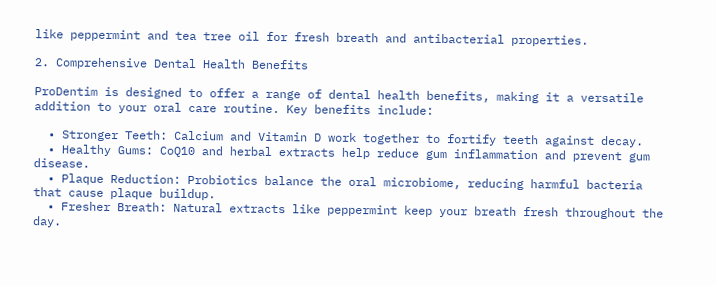like peppermint and tea tree oil for fresh breath and antibacterial properties.

2. Comprehensive Dental Health Benefits

ProDentim is designed to offer a range of dental health benefits, making it a versatile addition to your oral care routine. Key benefits include:

  • Stronger Teeth: Calcium and Vitamin D work together to fortify teeth against decay.
  • Healthy Gums: CoQ10 and herbal extracts help reduce gum inflammation and prevent gum disease.
  • Plaque Reduction: Probiotics balance the oral microbiome, reducing harmful bacteria that cause plaque buildup.
  • Fresher Breath: Natural extracts like peppermint keep your breath fresh throughout the day.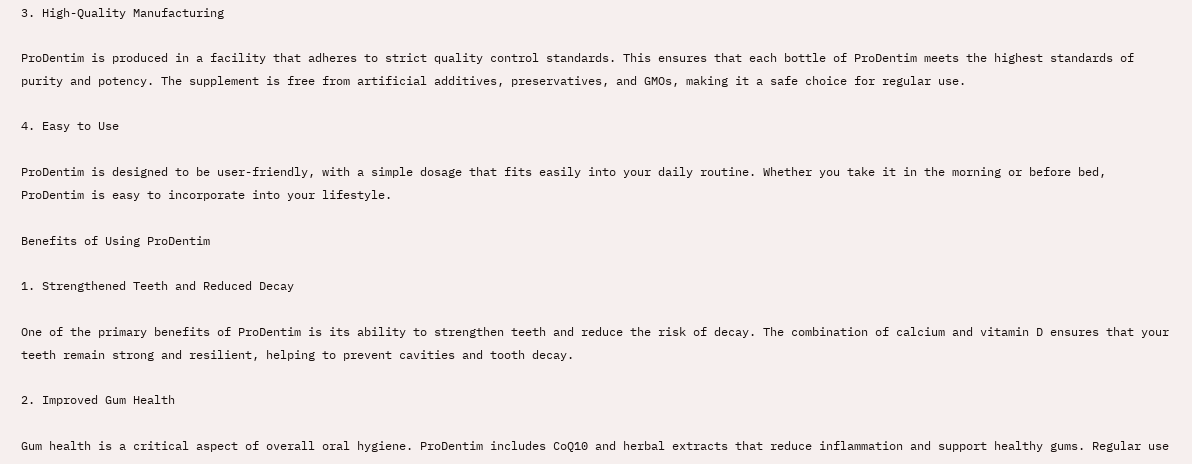3. High-Quality Manufacturing

ProDentim is produced in a facility that adheres to strict quality control standards. This ensures that each bottle of ProDentim meets the highest standards of purity and potency. The supplement is free from artificial additives, preservatives, and GMOs, making it a safe choice for regular use.

4. Easy to Use

ProDentim is designed to be user-friendly, with a simple dosage that fits easily into your daily routine. Whether you take it in the morning or before bed, ProDentim is easy to incorporate into your lifestyle.

Benefits of Using ProDentim

1. Strengthened Teeth and Reduced Decay

One of the primary benefits of ProDentim is its ability to strengthen teeth and reduce the risk of decay. The combination of calcium and vitamin D ensures that your teeth remain strong and resilient, helping to prevent cavities and tooth decay.

2. Improved Gum Health

Gum health is a critical aspect of overall oral hygiene. ProDentim includes CoQ10 and herbal extracts that reduce inflammation and support healthy gums. Regular use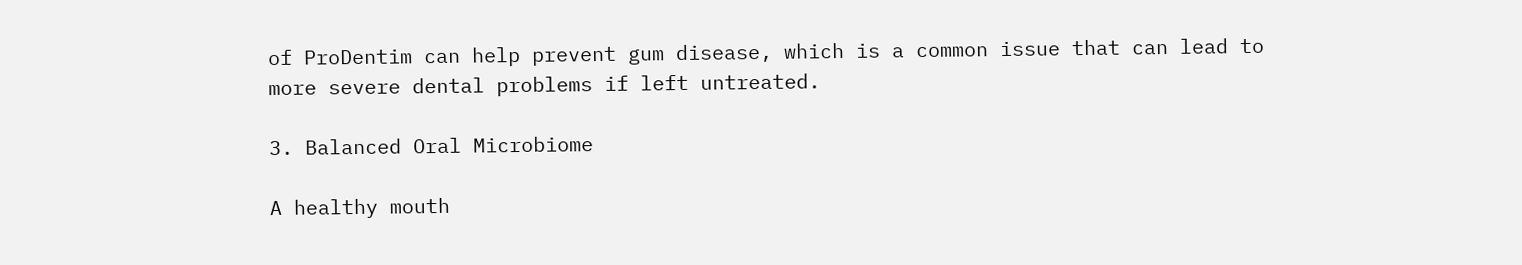of ProDentim can help prevent gum disease, which is a common issue that can lead to more severe dental problems if left untreated.

3. Balanced Oral Microbiome

A healthy mouth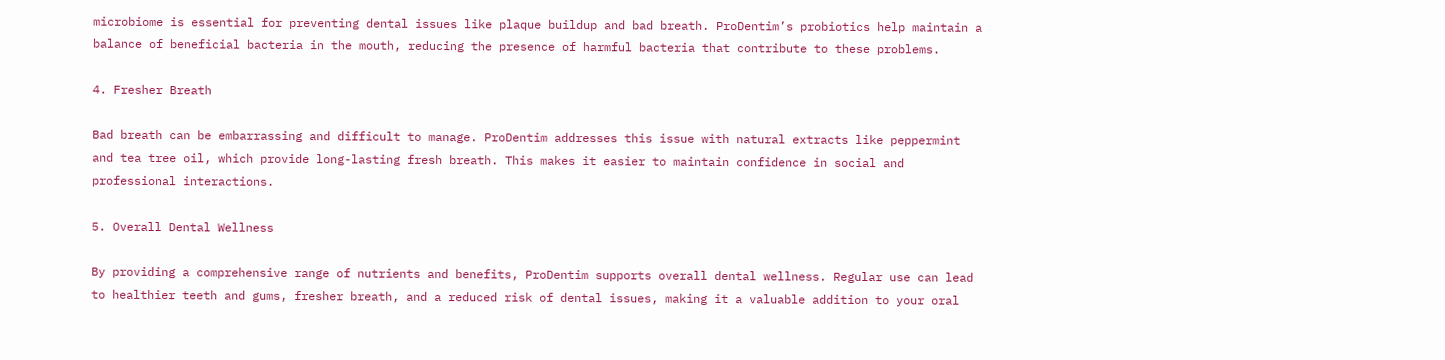microbiome is essential for preventing dental issues like plaque buildup and bad breath. ProDentim’s probiotics help maintain a balance of beneficial bacteria in the mouth, reducing the presence of harmful bacteria that contribute to these problems.

4. Fresher Breath

Bad breath can be embarrassing and difficult to manage. ProDentim addresses this issue with natural extracts like peppermint and tea tree oil, which provide long-lasting fresh breath. This makes it easier to maintain confidence in social and professional interactions.

5. Overall Dental Wellness

By providing a comprehensive range of nutrients and benefits, ProDentim supports overall dental wellness. Regular use can lead to healthier teeth and gums, fresher breath, and a reduced risk of dental issues, making it a valuable addition to your oral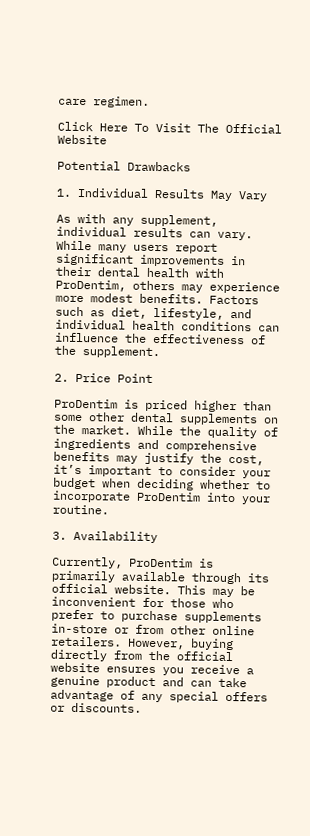care regimen.

Click Here To Visit The Official Website

Potential Drawbacks

1. Individual Results May Vary

As with any supplement, individual results can vary. While many users report significant improvements in their dental health with ProDentim, others may experience more modest benefits. Factors such as diet, lifestyle, and individual health conditions can influence the effectiveness of the supplement.

2. Price Point

ProDentim is priced higher than some other dental supplements on the market. While the quality of ingredients and comprehensive benefits may justify the cost, it’s important to consider your budget when deciding whether to incorporate ProDentim into your routine.

3. Availability

Currently, ProDentim is primarily available through its official website. This may be inconvenient for those who prefer to purchase supplements in-store or from other online retailers. However, buying directly from the official website ensures you receive a genuine product and can take advantage of any special offers or discounts.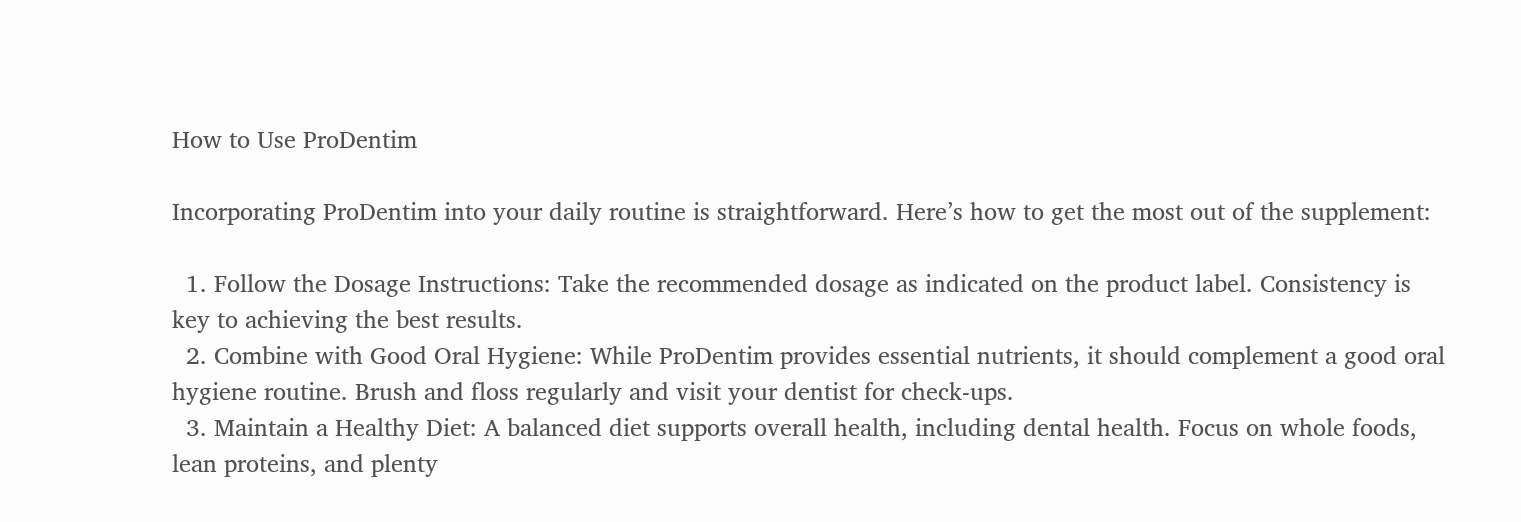How to Use ProDentim

Incorporating ProDentim into your daily routine is straightforward. Here’s how to get the most out of the supplement:

  1. Follow the Dosage Instructions: Take the recommended dosage as indicated on the product label. Consistency is key to achieving the best results.
  2. Combine with Good Oral Hygiene: While ProDentim provides essential nutrients, it should complement a good oral hygiene routine. Brush and floss regularly and visit your dentist for check-ups.
  3. Maintain a Healthy Diet: A balanced diet supports overall health, including dental health. Focus on whole foods, lean proteins, and plenty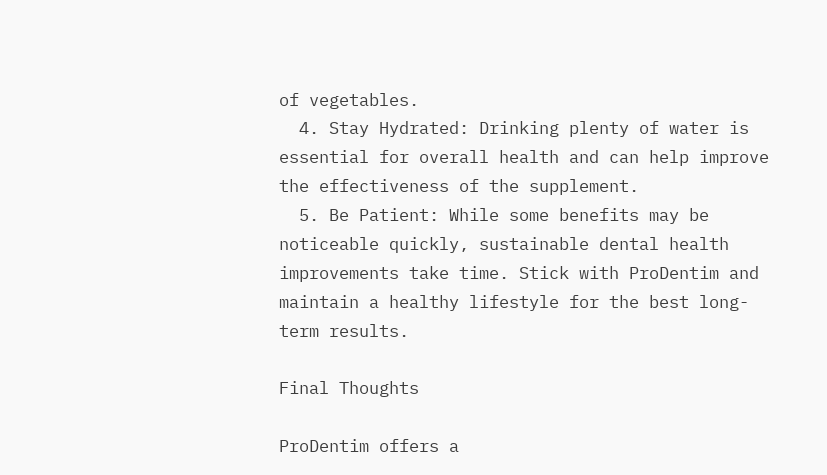of vegetables.
  4. Stay Hydrated: Drinking plenty of water is essential for overall health and can help improve the effectiveness of the supplement.
  5. Be Patient: While some benefits may be noticeable quickly, sustainable dental health improvements take time. Stick with ProDentim and maintain a healthy lifestyle for the best long-term results.

Final Thoughts

ProDentim offers a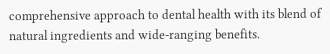comprehensive approach to dental health with its blend of natural ingredients and wide-ranging benefits.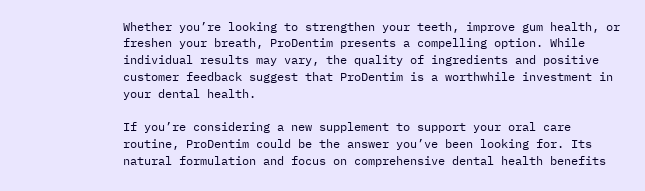Whether you’re looking to strengthen your teeth, improve gum health, or freshen your breath, ProDentim presents a compelling option. While individual results may vary, the quality of ingredients and positive customer feedback suggest that ProDentim is a worthwhile investment in your dental health.

If you’re considering a new supplement to support your oral care routine, ProDentim could be the answer you’ve been looking for. Its natural formulation and focus on comprehensive dental health benefits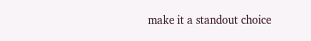make it a standout choice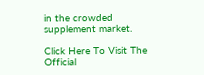in the crowded supplement market.

Click Here To Visit The Official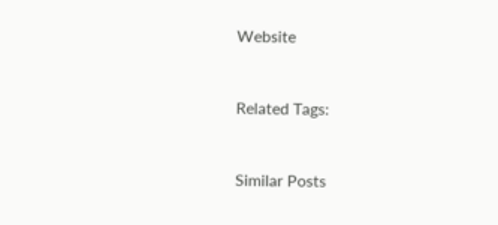Website


Related Tags:


Similar Posts